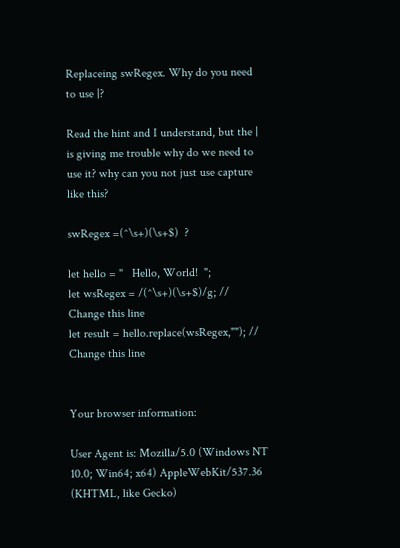Replaceing swRegex. Why do you need to use |?

Read the hint and I understand, but the | is giving me trouble why do we need to use it? why can you not just use capture like this?

swRegex =(^\s+)(\s+$)  ?

let hello = "   Hello, World!  ";
let wsRegex = /(^\s+)(\s+$)/g; // Change this line
let result = hello.replace(wsRegex,""); // Change this line


Your browser information:

User Agent is: Mozilla/5.0 (Windows NT 10.0; Win64; x64) AppleWebKit/537.36 (KHTML, like Gecko)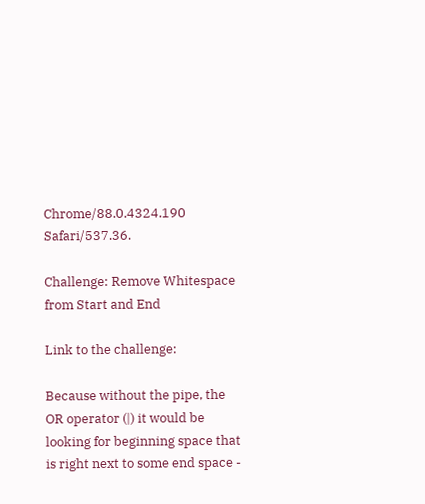Chrome/88.0.4324.190 Safari/537.36.

Challenge: Remove Whitespace from Start and End

Link to the challenge:

Because without the pipe, the OR operator (|) it would be looking for beginning space that is right next to some end space -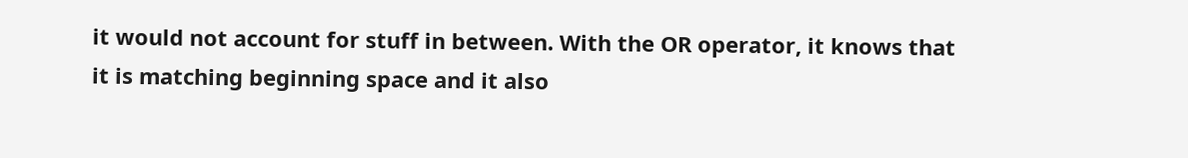it would not account for stuff in between. With the OR operator, it knows that it is matching beginning space and it also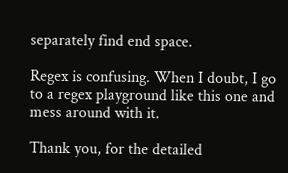separately find end space.

Regex is confusing. When I doubt, I go to a regex playground like this one and mess around with it.

Thank you, for the detailed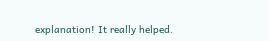explanation! It really helped.